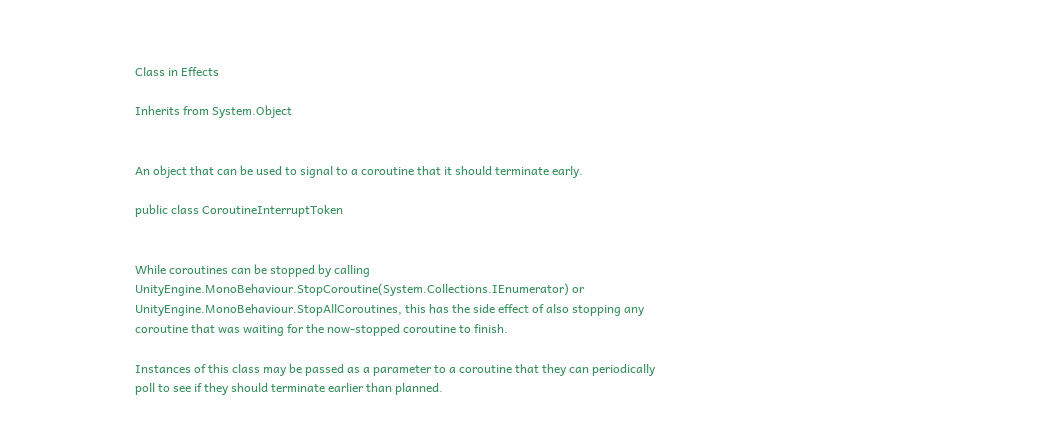Class in Effects

Inherits from System.Object


An object that can be used to signal to a coroutine that it should terminate early.

public class CoroutineInterruptToken


While coroutines can be stopped by calling UnityEngine.MonoBehaviour.StopCoroutine(System.Collections.IEnumerator) or UnityEngine.MonoBehaviour.StopAllCoroutines, this has the side effect of also stopping any coroutine that was waiting for the now-stopped coroutine to finish.

Instances of this class may be passed as a parameter to a coroutine that they can periodically poll to see if they should terminate earlier than planned.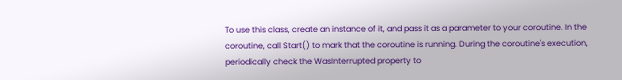To use this class, create an instance of it, and pass it as a parameter to your coroutine. In the coroutine, call Start() to mark that the coroutine is running. During the coroutine's execution, periodically check the WasInterrupted property to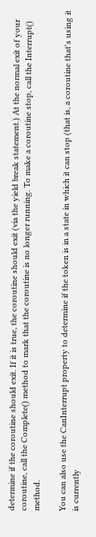determine if the coroutine should exit. If it is true, the coroutine should exit (via the yield break statement.) At the normal exit of your coroutine, call the Complete() method to mark that the coroutine is no longer running. To make a coroutine stop, call the Interrupt() method.

You can also use the CanInterrupt property to determine if the token is in a state in which it can stop (that is, a coroutine that's using it is currently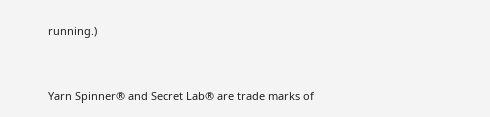running.)



Yarn Spinner® and Secret Lab® are trade marks of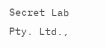Secret Lab Pty. Ltd.,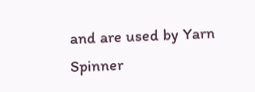and are used by Yarn Spinner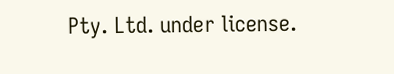Pty. Ltd. under license.